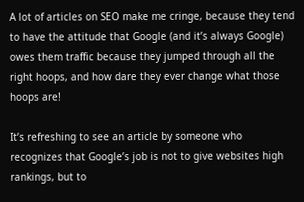A lot of articles on SEO make me cringe, because they tend to have the attitude that Google (and it’s always Google) owes them traffic because they jumped through all the right hoops, and how dare they ever change what those hoops are!

It’s refreshing to see an article by someone who recognizes that Google’s job is not to give websites high rankings, but to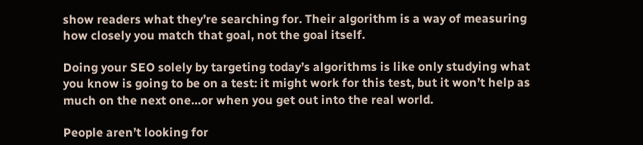show readers what they’re searching for. Their algorithm is a way of measuring how closely you match that goal, not the goal itself.

Doing your SEO solely by targeting today’s algorithms is like only studying what you know is going to be on a test: it might work for this test, but it won’t help as much on the next one…or when you get out into the real world.

People aren’t looking for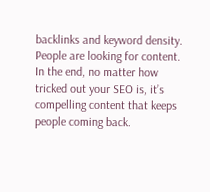backlinks and keyword density. People are looking for content. In the end, no matter how tricked out your SEO is, it’s compelling content that keeps people coming back.